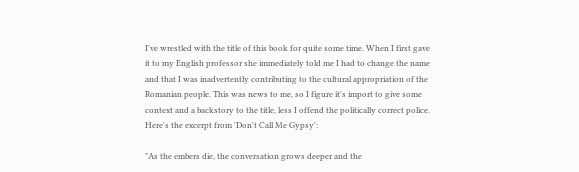I've wrestled with the title of this book for quite some time. When I first gave it to my English professor she immediately told me I had to change the name and that I was inadvertently contributing to the cultural appropriation of the Romanian people. This was news to me, so I figure it's import to give some context and a backstory to the title, less I offend the politically correct police. Here's the excerpt from 'Don't Call Me Gypsy':

"As the embers die, the conversation grows deeper and the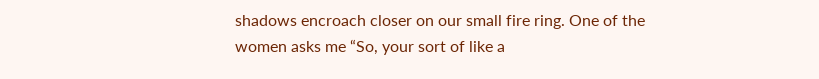shadows encroach closer on our small fire ring. One of the women asks me “So, your sort of like a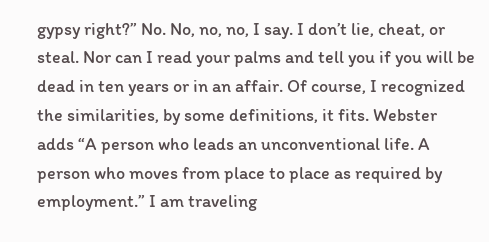gypsy right?” No. No, no, no, I say. I don’t lie, cheat, or steal. Nor can I read your palms and tell you if you will be dead in ten years or in an affair. Of course, I recognized the similarities, by some definitions, it fits. Webster adds “A person who leads an unconventional life. A person who moves from place to place as required by employment.” I am traveling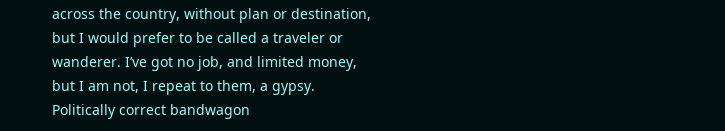across the country, without plan or destination, but I would prefer to be called a traveler or wanderer. I’ve got no job, and limited money, but I am not, I repeat to them, a gypsy. Politically correct bandwagon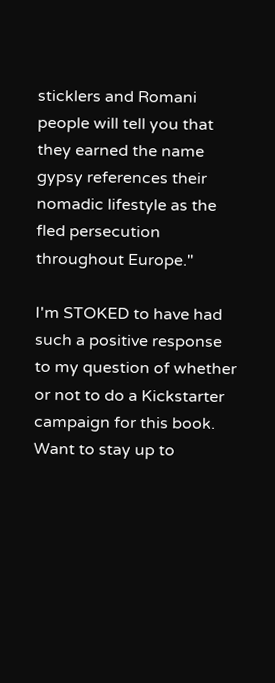sticklers and Romani people will tell you that they earned the name gypsy references their nomadic lifestyle as the fled persecution throughout Europe."

I'm STOKED to have had such a positive response to my question of whether or not to do a Kickstarter campaign for this book. Want to stay up to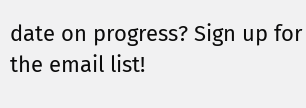date on progress? Sign up for the email list!